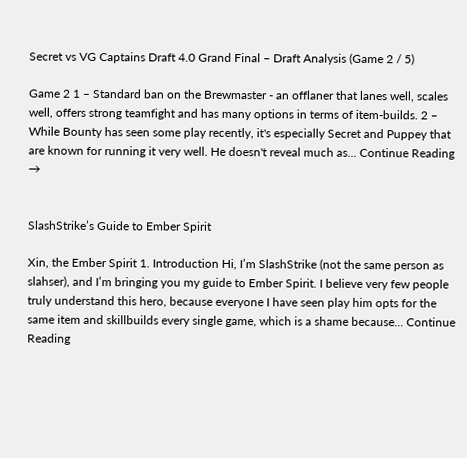Secret vs VG Captains Draft 4.0 Grand Final – Draft Analysis (Game 2 / 5)

Game 2 1 – Standard ban on the Brewmaster - an offlaner that lanes well, scales well, offers strong teamfight and has many options in terms of item-builds. 2 – While Bounty has seen some play recently, it's especially Secret and Puppey that are known for running it very well. He doesn't reveal much as... Continue Reading →


SlashStrike’s Guide to Ember Spirit

Xin, the Ember Spirit 1. Introduction Hi, I’m SlashStrike (not the same person as slahser), and I’m bringing you my guide to Ember Spirit. I believe very few people truly understand this hero, because everyone I have seen play him opts for the same item and skillbuilds every single game, which is a shame because... Continue Reading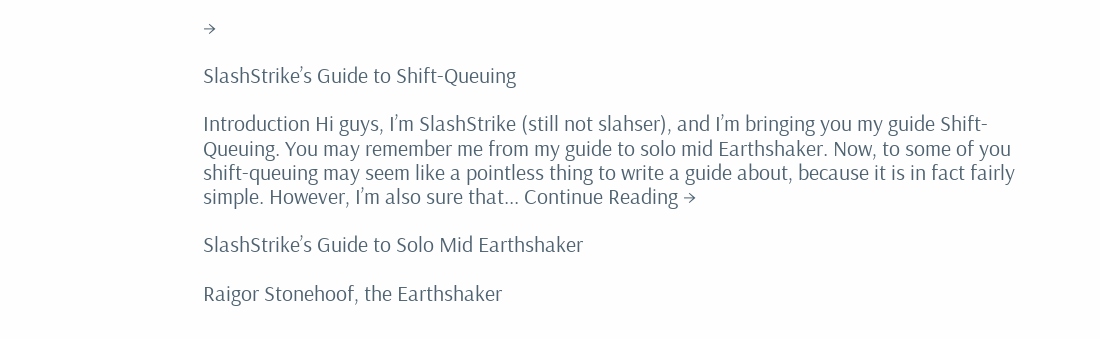→

SlashStrike’s Guide to Shift-Queuing

Introduction Hi guys, I’m SlashStrike (still not slahser), and I’m bringing you my guide Shift-Queuing. You may remember me from my guide to solo mid Earthshaker. Now, to some of you shift-queuing may seem like a pointless thing to write a guide about, because it is in fact fairly simple. However, I’m also sure that... Continue Reading →

SlashStrike’s Guide to Solo Mid Earthshaker

Raigor Stonehoof, the Earthshaker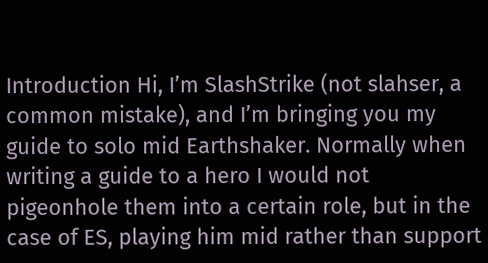Introduction Hi, I’m SlashStrike (not slahser, a common mistake), and I’m bringing you my guide to solo mid Earthshaker. Normally when writing a guide to a hero I would not pigeonhole them into a certain role, but in the case of ES, playing him mid rather than support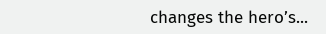changes the hero’s...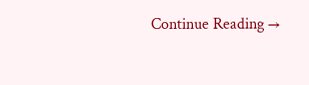Continue Reading →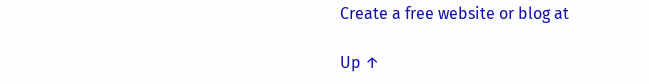Create a free website or blog at

Up ↑